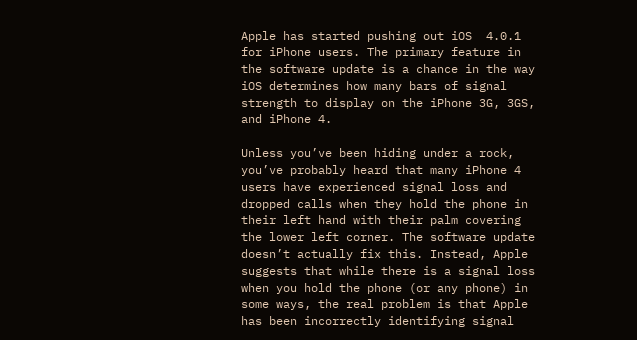Apple has started pushing out iOS  4.0.1 for iPhone users. The primary feature in the software update is a chance in the way iOS determines how many bars of signal strength to display on the iPhone 3G, 3GS, and iPhone 4.

Unless you’ve been hiding under a rock, you’ve probably heard that many iPhone 4 users have experienced signal loss and dropped calls when they hold the phone in their left hand with their palm covering the lower left corner. The software update doesn’t actually fix this. Instead, Apple suggests that while there is a signal loss when you hold the phone (or any phone) in some ways, the real problem is that Apple has been incorrectly identifying signal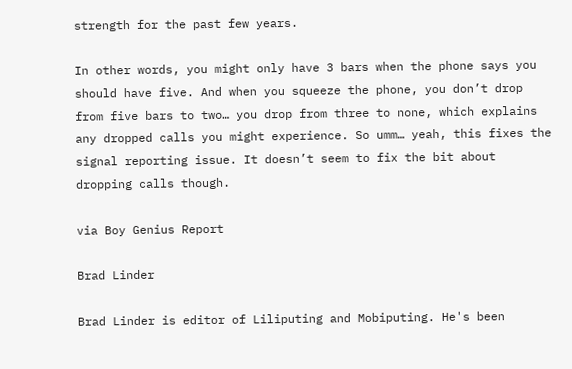strength for the past few years.

In other words, you might only have 3 bars when the phone says you should have five. And when you squeeze the phone, you don’t drop from five bars to two… you drop from three to none, which explains any dropped calls you might experience. So umm… yeah, this fixes the signal reporting issue. It doesn’t seem to fix the bit about dropping calls though.

via Boy Genius Report

Brad Linder

Brad Linder is editor of Liliputing and Mobiputing. He's been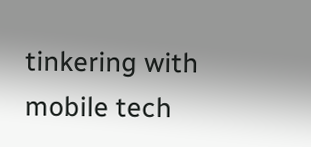tinkering with mobile tech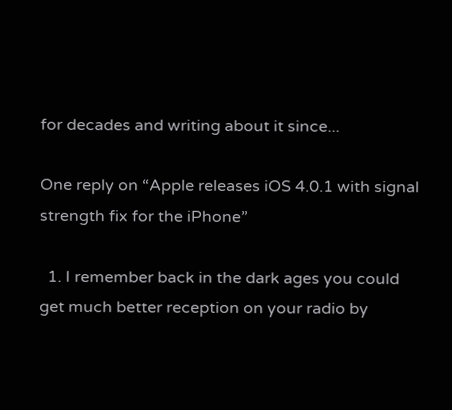for decades and writing about it since...

One reply on “Apple releases iOS 4.0.1 with signal strength fix for the iPhone”

  1. I remember back in the dark ages you could get much better reception on your radio by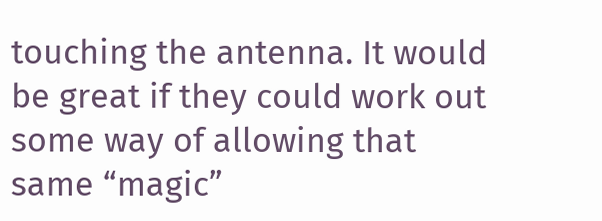touching the antenna. It would be great if they could work out some way of allowing that same “magic”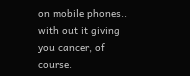on mobile phones.. with out it giving you cancer, of course.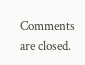Comments are closed.